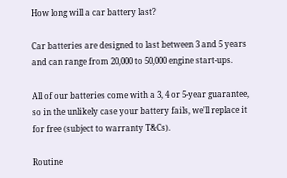How long will a car battery last?

Car batteries are designed to last between 3 and 5 years and can range from 20,000 to 50,000 engine start-ups.

All of our batteries come with a 3, 4 or 5-year guarantee, so in the unlikely case your battery fails, we'll replace it for free (subject to warranty T&Cs).

Routine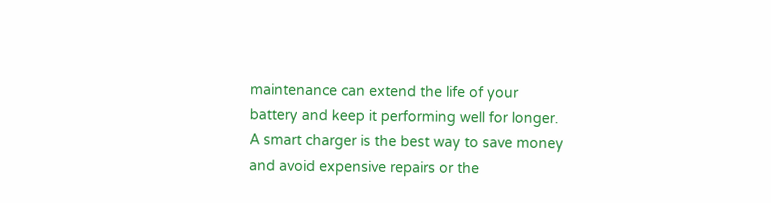maintenance can extend the life of your battery and keep it performing well for longer. A smart charger is the best way to save money and avoid expensive repairs or the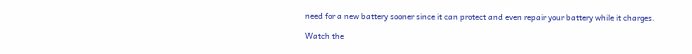need for a new battery sooner since it can protect and even repair your battery while it charges.

Watch the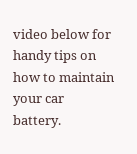video below for handy tips on how to maintain your car battery.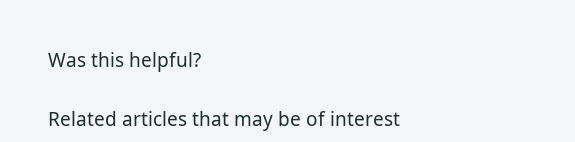Was this helpful?

Related articles that may be of interest